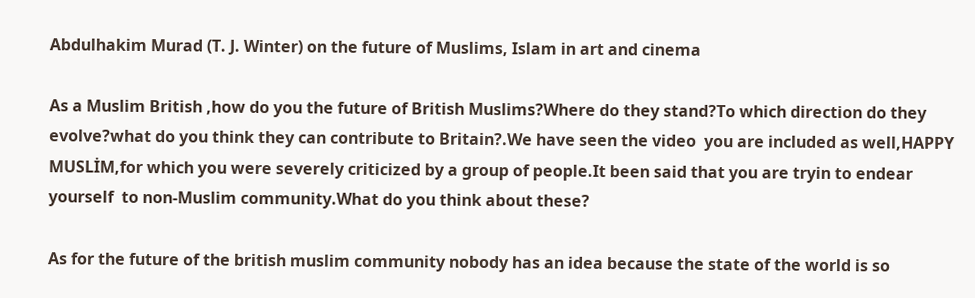Abdulhakim Murad (T. J. Winter) on the future of Muslims, Islam in art and cinema

As a Muslim British ,how do you the future of British Muslims?Where do they stand?To which direction do they evolve?what do you think they can contribute to Britain?.We have seen the video  you are included as well,HAPPY MUSLİM,for which you were severely criticized by a group of people.It been said that you are tryin to endear yourself  to non-Muslim community.What do you think about these?

As for the future of the british muslim community nobody has an idea because the state of the world is so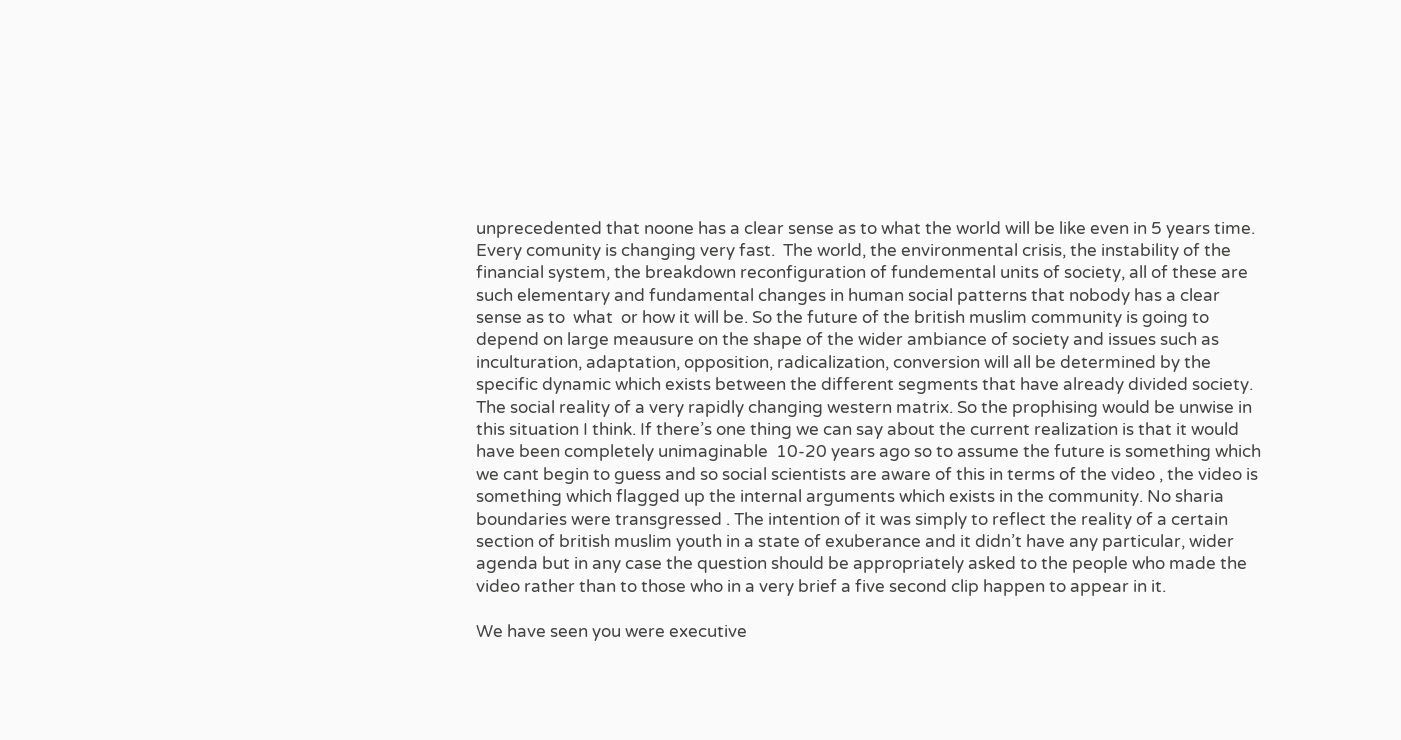unprecedented that noone has a clear sense as to what the world will be like even in 5 years time.  Every comunity is changing very fast.  The world, the environmental crisis, the instability of the financial system, the breakdown reconfiguration of fundemental units of society, all of these are such elementary and fundamental changes in human social patterns that nobody has a clear sense as to  what  or how it will be. So the future of the british muslim community is going to depend on large meausure on the shape of the wider ambiance of society and issues such as inculturation, adaptation, opposition, radicalization, conversion will all be determined by the specific dynamic which exists between the different segments that have already divided society. The social reality of a very rapidly changing western matrix. So the prophising would be unwise in this situation I think. If there’s one thing we can say about the current realization is that it would  have been completely unimaginable  10-20 years ago so to assume the future is something which we cant begin to guess and so social scientists are aware of this in terms of the video , the video is something which flagged up the internal arguments which exists in the community. No sharia boundaries were transgressed . The intention of it was simply to reflect the reality of a certain  section of british muslim youth in a state of exuberance and it didn’t have any particular, wider agenda but in any case the question should be appropriately asked to the people who made the video rather than to those who in a very brief a five second clip happen to appear in it.

We have seen you were executive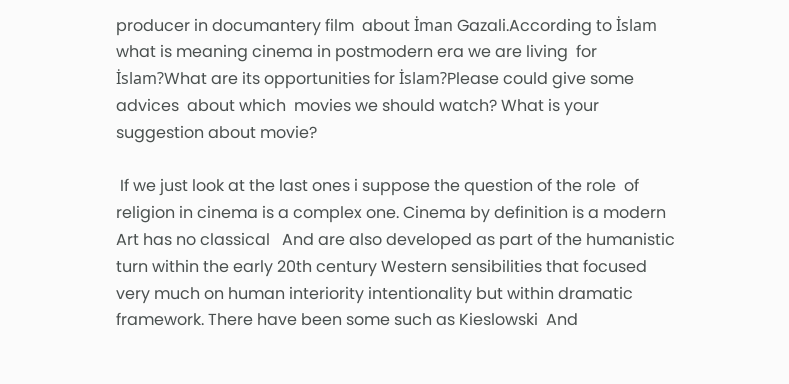producer in documantery film  about İman Gazali.According to İslam what is meaning cinema in postmodern era we are living  for İslam?What are its opportunities for İslam?Please could give some advices  about which  movies we should watch? What is your suggestion about movie?

 If we just look at the last ones i suppose the question of the role  of religion in cinema is a complex one. Cinema by definition is a modern Art has no classical   And are also developed as part of the humanistic turn within the early 20th century Western sensibilities that focused very much on human interiority intentionality but within dramatic framework. There have been some such as Kieslowski  And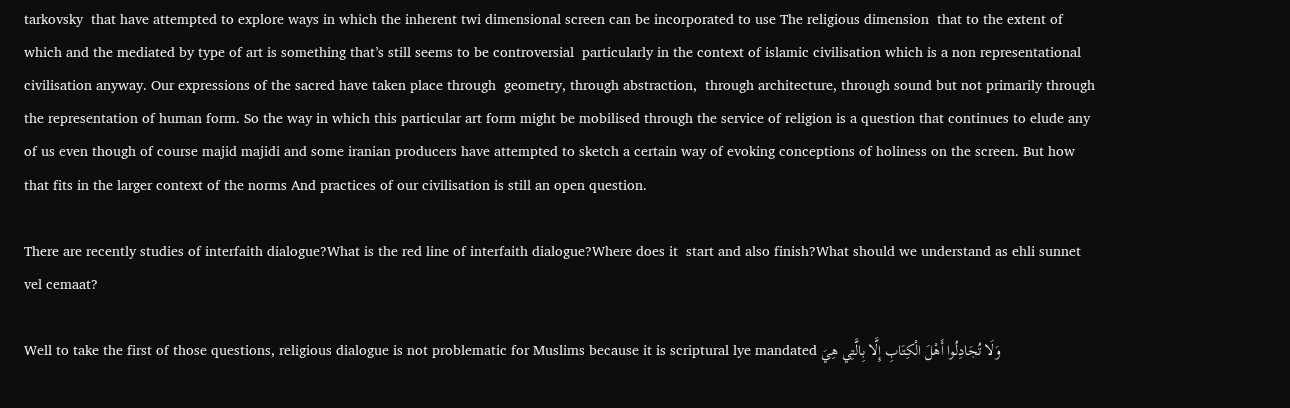tarkovsky  that have attempted to explore ways in which the inherent twi dimensional screen can be incorporated to use The religious dimension  that to the extent of which and the mediated by type of art is something that’s still seems to be controversial  particularly in the context of islamic civilisation which is a non representational civilisation anyway. Our expressions of the sacred have taken place through  geometry, through abstraction,  through architecture, through sound but not primarily through the representation of human form. So the way in which this particular art form might be mobilised through the service of religion is a question that continues to elude any of us even though of course majid majidi and some iranian producers have attempted to sketch a certain way of evoking conceptions of holiness on the screen. But how that fits in the larger context of the norms And practices of our civilisation is still an open question.

There are recently studies of interfaith dialogue?What is the red line of interfaith dialogue?Where does it  start and also finish?What should we understand as ehli sunnet vel cemaat?

Well to take the first of those questions, religious dialogue is not problematic for Muslims because it is scriptural lye mandated وَلَا تُجَادِلُوا أَهْلَ الْكِتَابِ إِلَّا بِالَّتِي هِيَ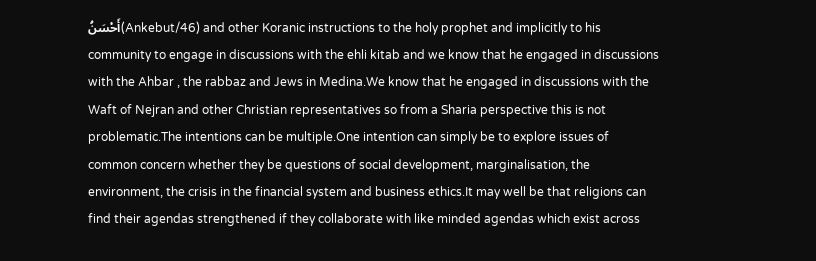أَحْسَنُ(Ankebut/46) and other Koranic instructions to the holy prophet and implicitly to his community to engage in discussions with the ehli kitab and we know that he engaged in discussions with the Ahbar , the rabbaz and Jews in Medina.We know that he engaged in discussions with the Waft of Nejran and other Christian representatives so from a Sharia perspective this is not problematic.The intentions can be multiple.One intention can simply be to explore issues of common concern whether they be questions of social development, marginalisation, the environment, the crisis in the financial system and business ethics.It may well be that religions can find their agendas strengthened if they collaborate with like minded agendas which exist across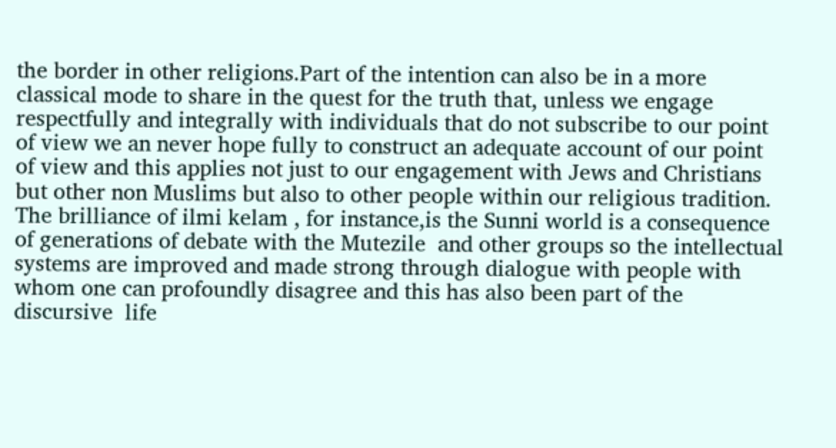the border in other religions.Part of the intention can also be in a more classical mode to share in the quest for the truth that, unless we engage respectfully and integrally with individuals that do not subscribe to our point of view we an never hope fully to construct an adequate account of our point of view and this applies not just to our engagement with Jews and Christians but other non Muslims but also to other people within our religious tradition. The brilliance of ilmi kelam , for instance,is the Sunni world is a consequence of generations of debate with the Mutezile  and other groups so the intellectual systems are improved and made strong through dialogue with people with whom one can profoundly disagree and this has also been part of the discursive  life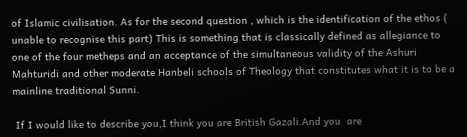of Islamic civilisation. As for the second question , which is the identification of the ethos ( unable to recognise this part) This is something that is classically defined as allegiance to one of the four metheps and an acceptance of the simultaneous validity of the Ashuri Mahturidi and other moderate Hanbeli schools of Theology that constitutes what it is to be a mainline traditional Sunni.

 If I would like to describe you,I think you are British Gazali.And you  are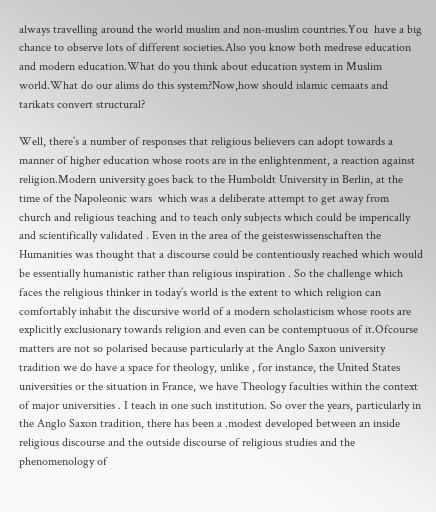always travelling around the world muslim and non-muslim countries.You  have a big  chance to observe lots of different societies.Also you know both medrese education and modern education.What do you think about education system in Muslim world.What do our alims do this system?Now,how should islamic cemaats and tarikats convert structural?

Well, there’s a number of responses that religious believers can adopt towards a manner of higher education whose roots are in the enlightenment, a reaction against religion.Modern university goes back to the Humboldt University in Berlin, at the time of the Napoleonic wars  which was a deliberate attempt to get away from church and religious teaching and to teach only subjects which could be imperically and scientifically validated . Even in the area of the geisteswissenschaften the Humanities was thought that a discourse could be contentiously reached which would be essentially humanistic rather than religious inspiration . So the challenge which faces the religious thinker in today’s world is the extent to which religion can comfortably inhabit the discursive world of a modern scholasticism whose roots are explicitly exclusionary towards religion and even can be contemptuous of it.Ofcourse matters are not so polarised because particularly at the Anglo Saxon university tradition we do have a space for theology, unlike , for instance, the United States universities or the situation in France, we have Theology faculties within the context of major universities . I teach in one such institution. So over the years, particularly in the Anglo Saxon tradition, there has been a .modest developed between an inside religious discourse and the outside discourse of religious studies and the phenomenology of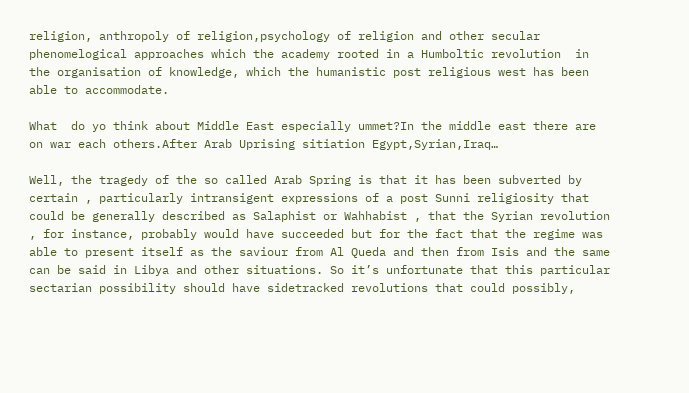religion, anthropoly of religion,psychology of religion and other secular phenomelogical approaches which the academy rooted in a Humboltic revolution  in the organisation of knowledge, which the humanistic post religious west has been able to accommodate.

What  do yo think about Middle East especially ummet?In the middle east there are on war each others.After Arab Uprising sitiation Egypt,Syrian,Iraq…

Well, the tragedy of the so called Arab Spring is that it has been subverted by certain , particularly intransigent expressions of a post Sunni religiosity that could be generally described as Salaphist or Wahhabist , that the Syrian revolution , for instance, probably would have succeeded but for the fact that the regime was able to present itself as the saviour from Al Queda and then from Isis and the same can be said in Libya and other situations. So it’s unfortunate that this particular sectarian possibility should have sidetracked revolutions that could possibly,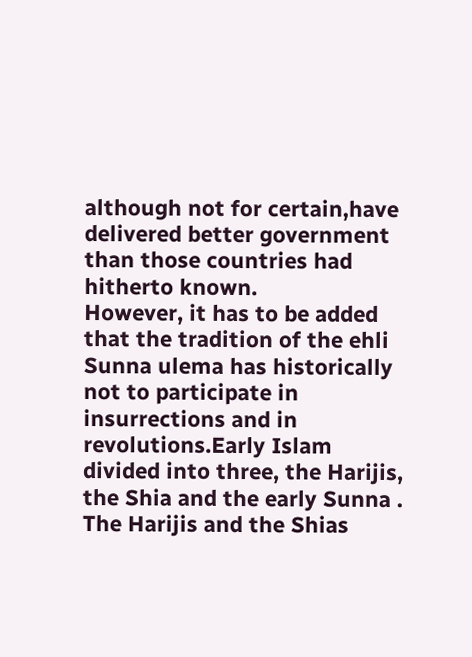although not for certain,have delivered better government than those countries had hitherto known.
However, it has to be added that the tradition of the ehli Sunna ulema has historically not to participate in insurrections and in revolutions.Early Islam divided into three, the Harijis, the Shia and the early Sunna . The Harijis and the Shias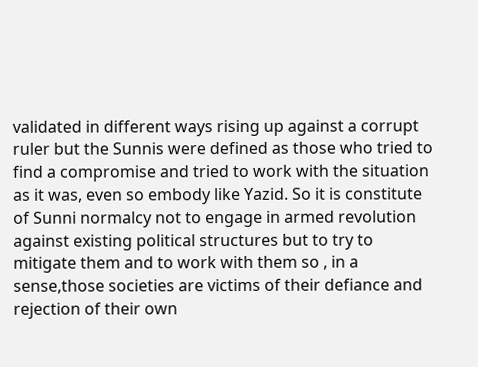validated in different ways rising up against a corrupt ruler but the Sunnis were defined as those who tried to find a compromise and tried to work with the situation as it was, even so embody like Yazid. So it is constitute of Sunni normalcy not to engage in armed revolution against existing political structures but to try to mitigate them and to work with them so , in a sense,those societies are victims of their defiance and rejection of their own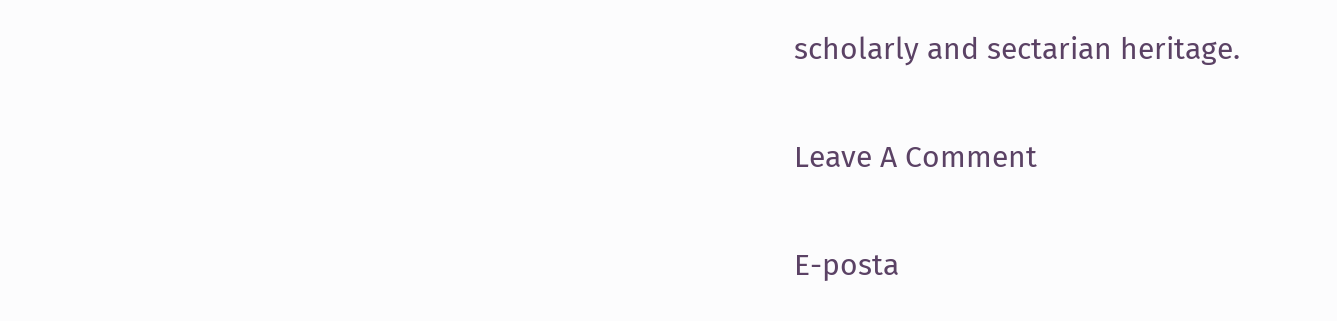scholarly and sectarian heritage.

Leave A Comment

E-posta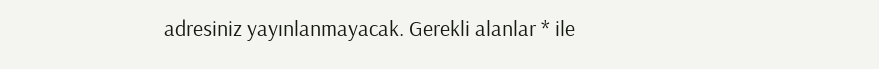adresiniz yayınlanmayacak. Gerekli alanlar * ile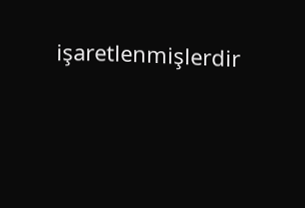işaretlenmişlerdir